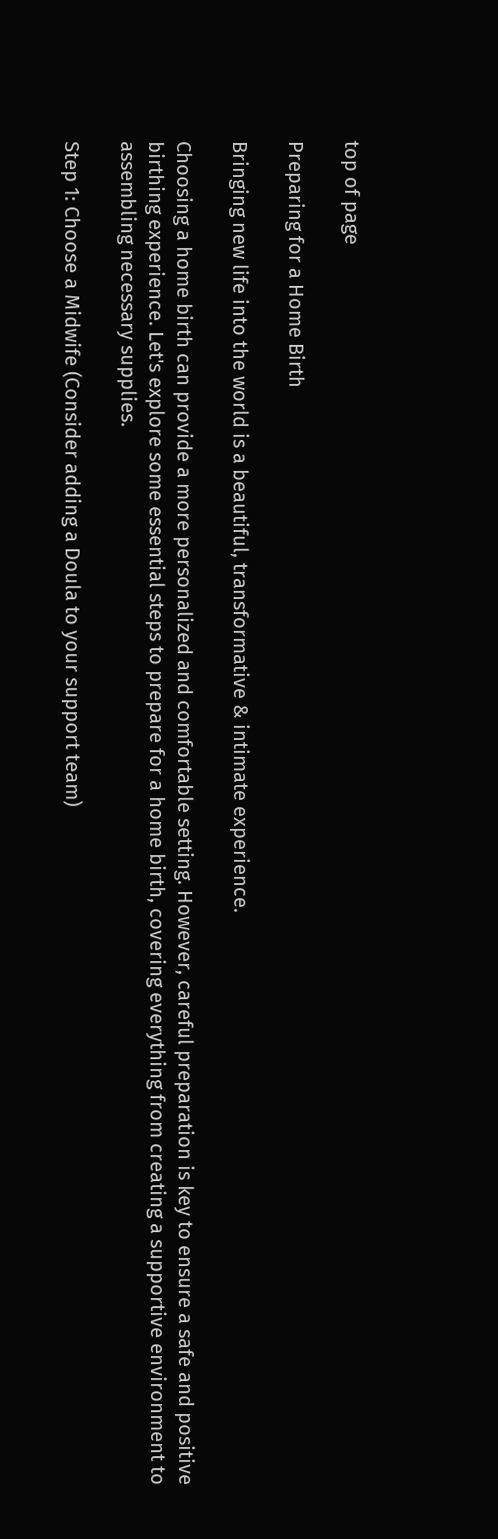top of page

Preparing for a Home Birth

Bringing new life into the world is a beautiful, transformative & intimate experience.

Choosing a home birth can provide a more personalized and comfortable setting. However, careful preparation is key to ensure a safe and positive birthing experience. Let's explore some essential steps to prepare for a home birth, covering everything from creating a supportive environment to assembling necessary supplies.

Step 1: Choose a Midwife (Consider adding a Doula to your support team)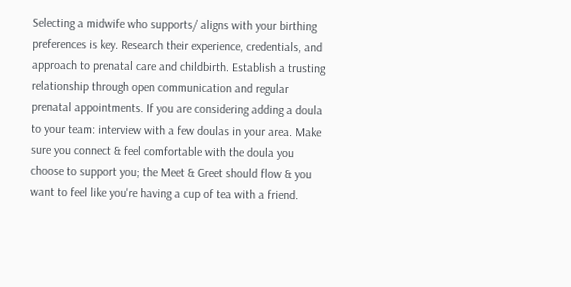Selecting a midwife who supports/ aligns with your birthing preferences is key. Research their experience, credentials, and approach to prenatal care and childbirth. Establish a trusting relationship through open communication and regular prenatal appointments. If you are considering adding a doula to your team: interview with a few doulas in your area. Make sure you connect & feel comfortable with the doula you choose to support you; the Meet & Greet should flow & you want to feel like you're having a cup of tea with a friend.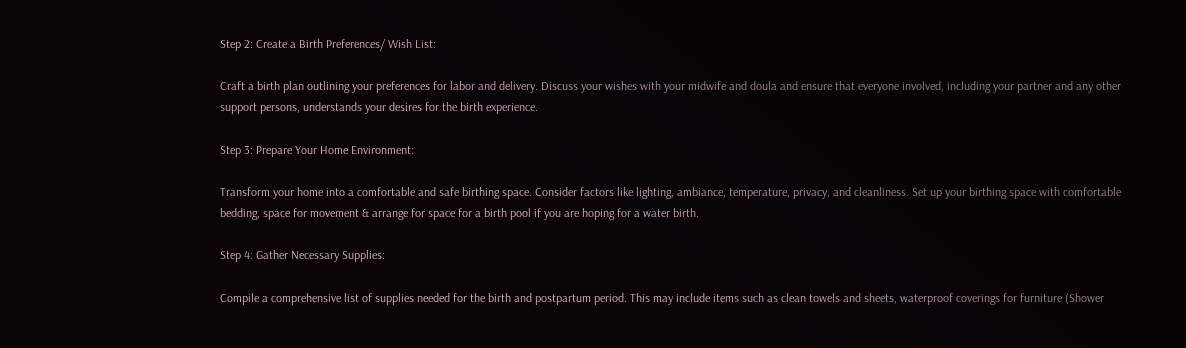Step 2: Create a Birth Preferences/ Wish List:

Craft a birth plan outlining your preferences for labor and delivery. Discuss your wishes with your midwife and doula and ensure that everyone involved, including your partner and any other support persons, understands your desires for the birth experience.

Step 3: Prepare Your Home Environment:

Transform your home into a comfortable and safe birthing space. Consider factors like lighting, ambiance, temperature, privacy, and cleanliness. Set up your birthing space with comfortable bedding, space for movement & arrange for space for a birth pool if you are hoping for a water birth.

Step 4: Gather Necessary Supplies:

Compile a comprehensive list of supplies needed for the birth and postpartum period. This may include items such as clean towels and sheets, waterproof coverings for furniture (Shower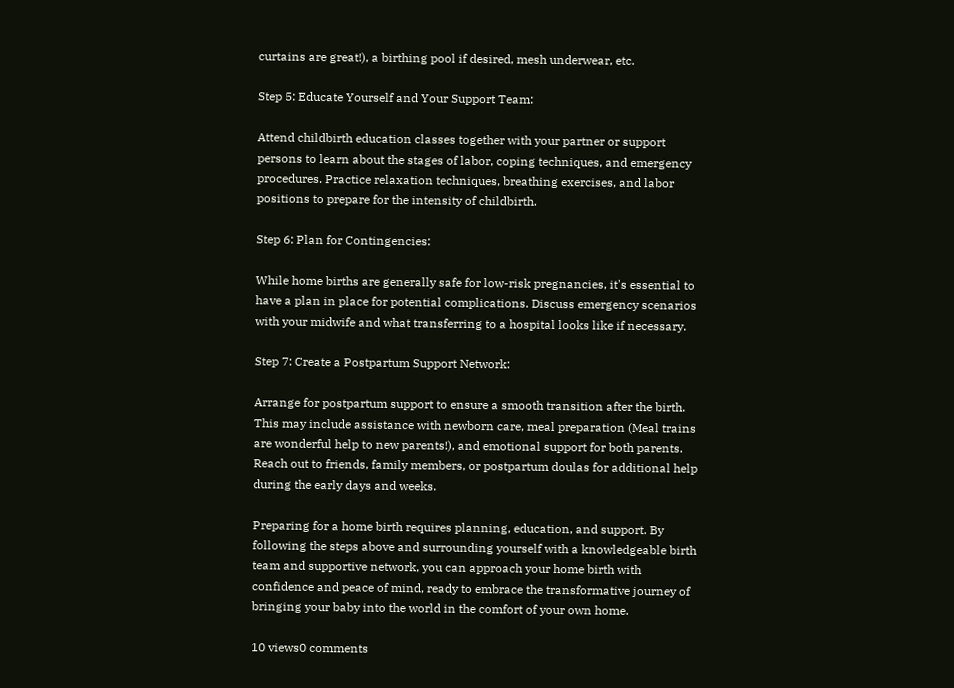curtains are great!), a birthing pool if desired, mesh underwear, etc.

Step 5: Educate Yourself and Your Support Team:

Attend childbirth education classes together with your partner or support persons to learn about the stages of labor, coping techniques, and emergency procedures. Practice relaxation techniques, breathing exercises, and labor positions to prepare for the intensity of childbirth.

Step 6: Plan for Contingencies:

While home births are generally safe for low-risk pregnancies, it's essential to have a plan in place for potential complications. Discuss emergency scenarios with your midwife and what transferring to a hospital looks like if necessary.

Step 7: Create a Postpartum Support Network:

Arrange for postpartum support to ensure a smooth transition after the birth. This may include assistance with newborn care, meal preparation (Meal trains are wonderful help to new parents!), and emotional support for both parents. Reach out to friends, family members, or postpartum doulas for additional help during the early days and weeks.

Preparing for a home birth requires planning, education, and support. By following the steps above and surrounding yourself with a knowledgeable birth team and supportive network, you can approach your home birth with confidence and peace of mind, ready to embrace the transformative journey of bringing your baby into the world in the comfort of your own home.

10 views0 comments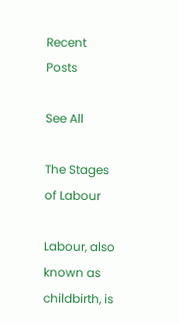Recent Posts

See All

The Stages of Labour

Labour, also known as childbirth, is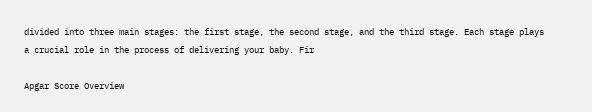divided into three main stages: the first stage, the second stage, and the third stage. Each stage plays a crucial role in the process of delivering your baby. Fir

Apgar Score Overview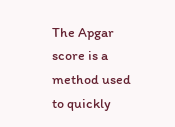The Apgar score is a method used to quickly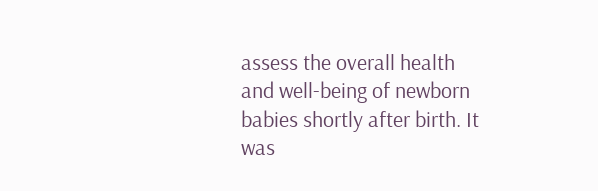assess the overall health and well-being of newborn babies shortly after birth. It was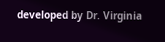developed by Dr. Virginia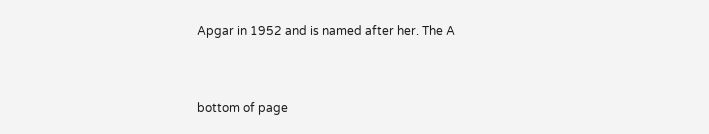Apgar in 1952 and is named after her. The A


bottom of page